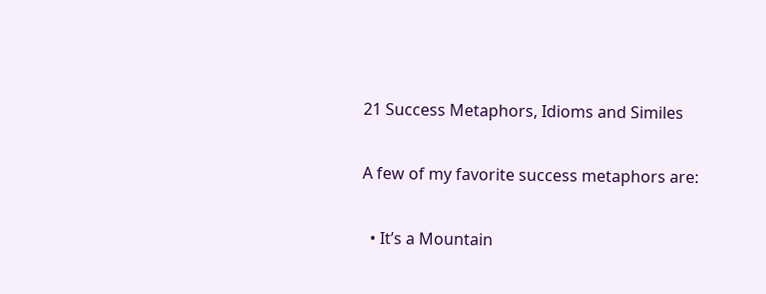21 Success Metaphors, Idioms and Similes

A few of my favorite success metaphors are:

  • It’s a Mountain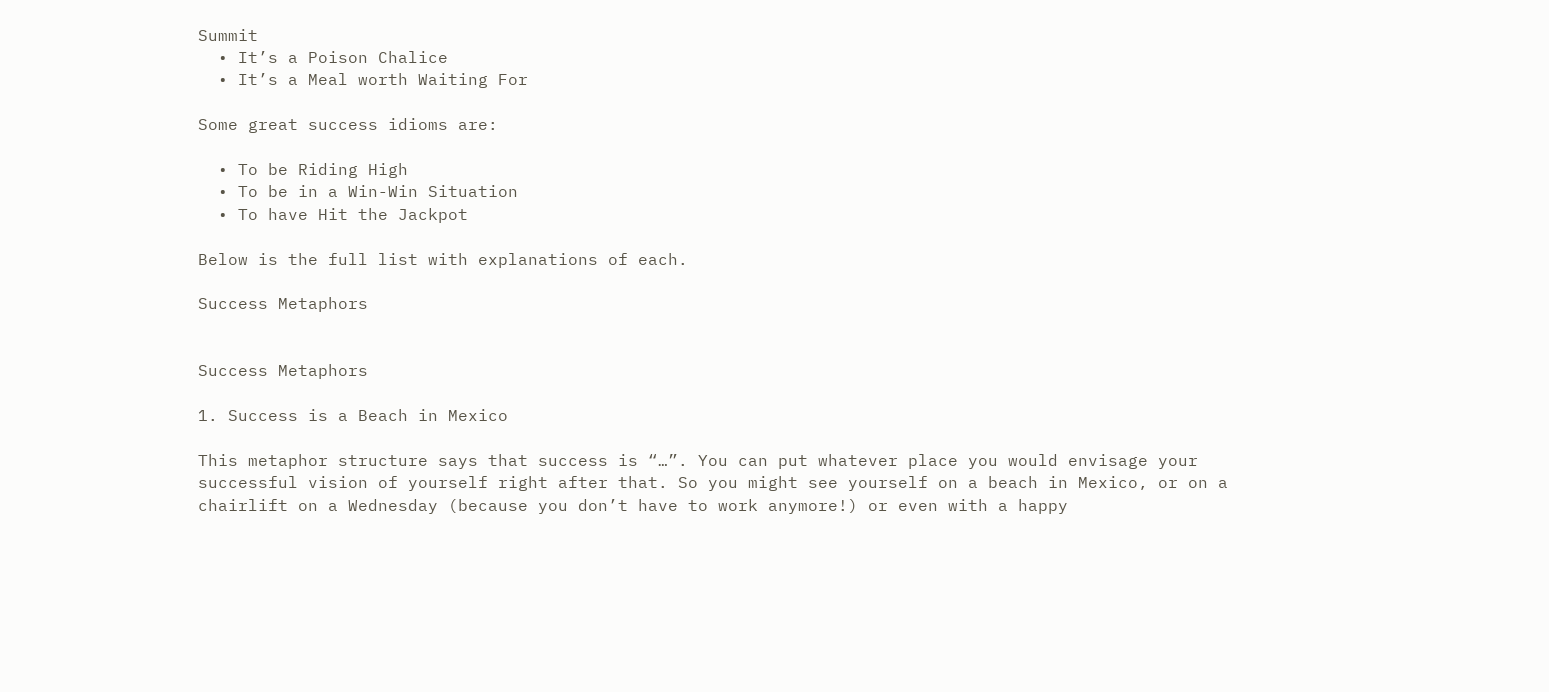Summit
  • It’s a Poison Chalice
  • It’s a Meal worth Waiting For

Some great success idioms are:

  • To be Riding High
  • To be in a Win-Win Situation
  • To have Hit the Jackpot

Below is the full list with explanations of each.

Success Metaphors


Success Metaphors

1. Success is a Beach in Mexico

This metaphor structure says that success is “…”. You can put whatever place you would envisage your successful vision of yourself right after that. So you might see yourself on a beach in Mexico, or on a chairlift on a Wednesday (because you don’t have to work anymore!) or even with a happy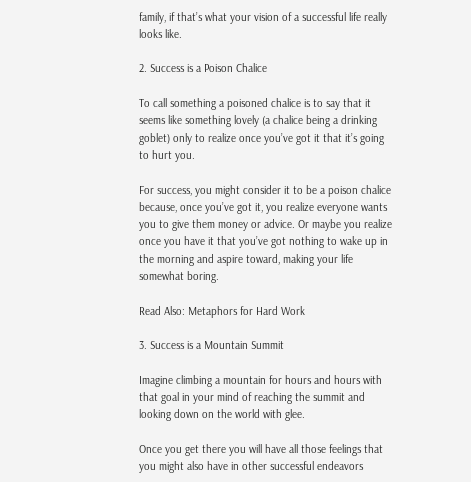family, if that’s what your vision of a successful life really looks like.

2. Success is a Poison Chalice

To call something a poisoned chalice is to say that it seems like something lovely (a chalice being a drinking goblet) only to realize once you’ve got it that it’s going to hurt you.

For success, you might consider it to be a poison chalice because, once you’ve got it, you realize everyone wants you to give them money or advice. Or maybe you realize once you have it that you’ve got nothing to wake up in the morning and aspire toward, making your life somewhat boring.

Read Also: Metaphors for Hard Work

3. Success is a Mountain Summit

Imagine climbing a mountain for hours and hours with that goal in your mind of reaching the summit and looking down on the world with glee.

Once you get there you will have all those feelings that you might also have in other successful endeavors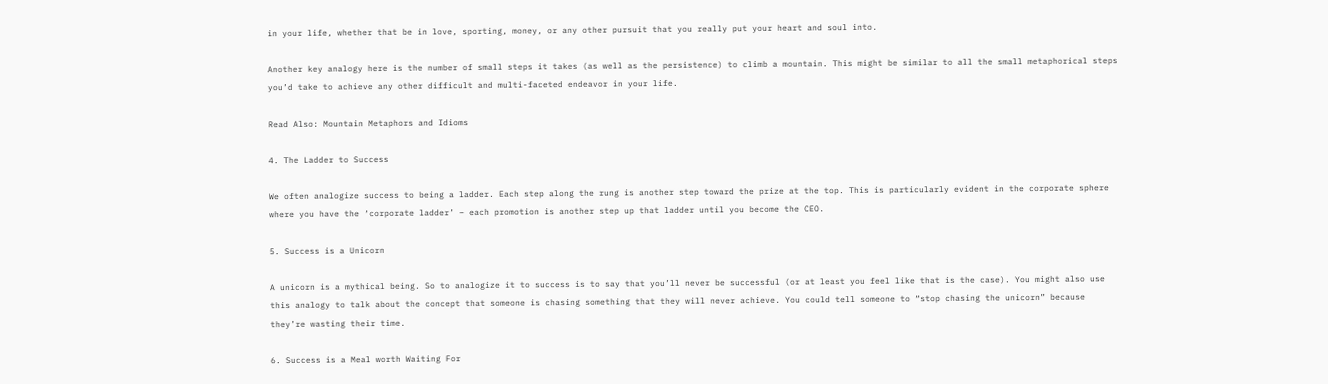in your life, whether that be in love, sporting, money, or any other pursuit that you really put your heart and soul into.

Another key analogy here is the number of small steps it takes (as well as the persistence) to climb a mountain. This might be similar to all the small metaphorical steps you’d take to achieve any other difficult and multi-faceted endeavor in your life.

Read Also: Mountain Metaphors and Idioms

4. The Ladder to Success

We often analogize success to being a ladder. Each step along the rung is another step toward the prize at the top. This is particularly evident in the corporate sphere where you have the ‘corporate ladder’ – each promotion is another step up that ladder until you become the CEO.

5. Success is a Unicorn

A unicorn is a mythical being. So to analogize it to success is to say that you’ll never be successful (or at least you feel like that is the case). You might also use this analogy to talk about the concept that someone is chasing something that they will never achieve. You could tell someone to “stop chasing the unicorn” because they’re wasting their time.

6. Success is a Meal worth Waiting For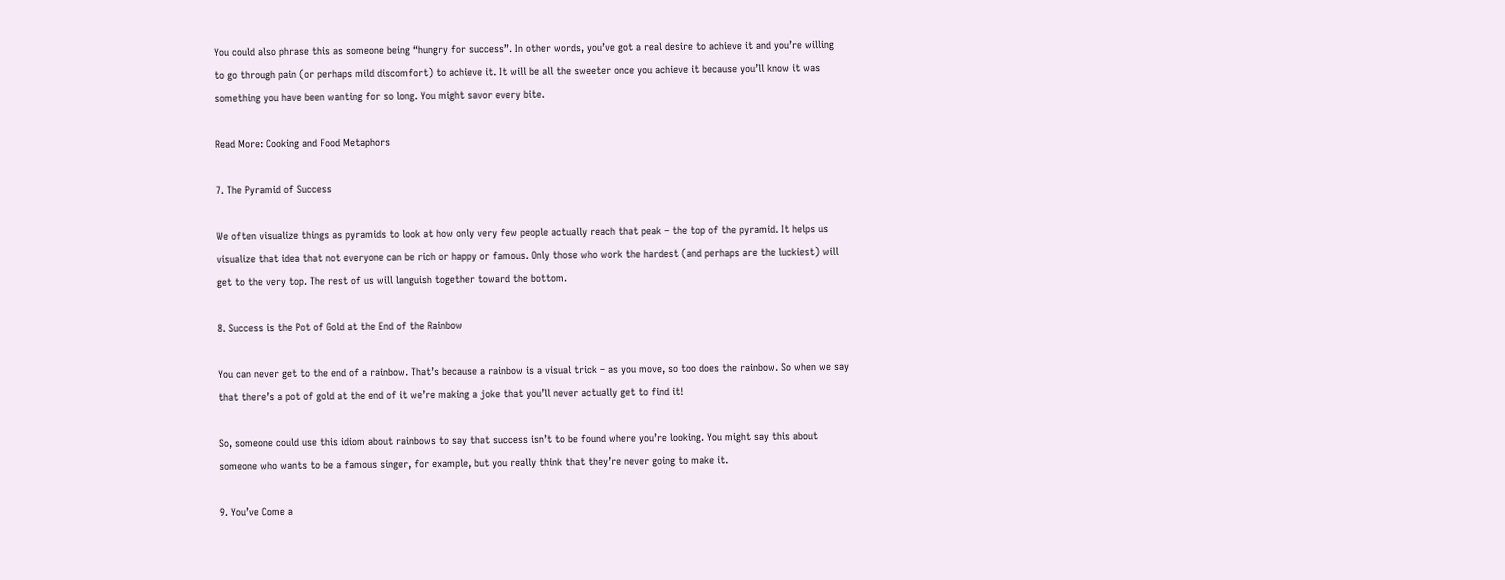You could also phrase this as someone being “hungry for success”. In other words, you’ve got a real desire to achieve it and you’re willing to go through pain (or perhaps mild discomfort) to achieve it. It will be all the sweeter once you achieve it because you’ll know it was something you have been wanting for so long. You might savor every bite.

Read More: Cooking and Food Metaphors

7. The Pyramid of Success

We often visualize things as pyramids to look at how only very few people actually reach that peak – the top of the pyramid. It helps us visualize that idea that not everyone can be rich or happy or famous. Only those who work the hardest (and perhaps are the luckiest) will get to the very top. The rest of us will languish together toward the bottom.

8. Success is the Pot of Gold at the End of the Rainbow

You can never get to the end of a rainbow. That’s because a rainbow is a visual trick – as you move, so too does the rainbow. So when we say that there’s a pot of gold at the end of it we’re making a joke that you’ll never actually get to find it!

So, someone could use this idiom about rainbows to say that success isn’t to be found where you’re looking. You might say this about someone who wants to be a famous singer, for example, but you really think that they’re never going to make it.

9. You’ve Come a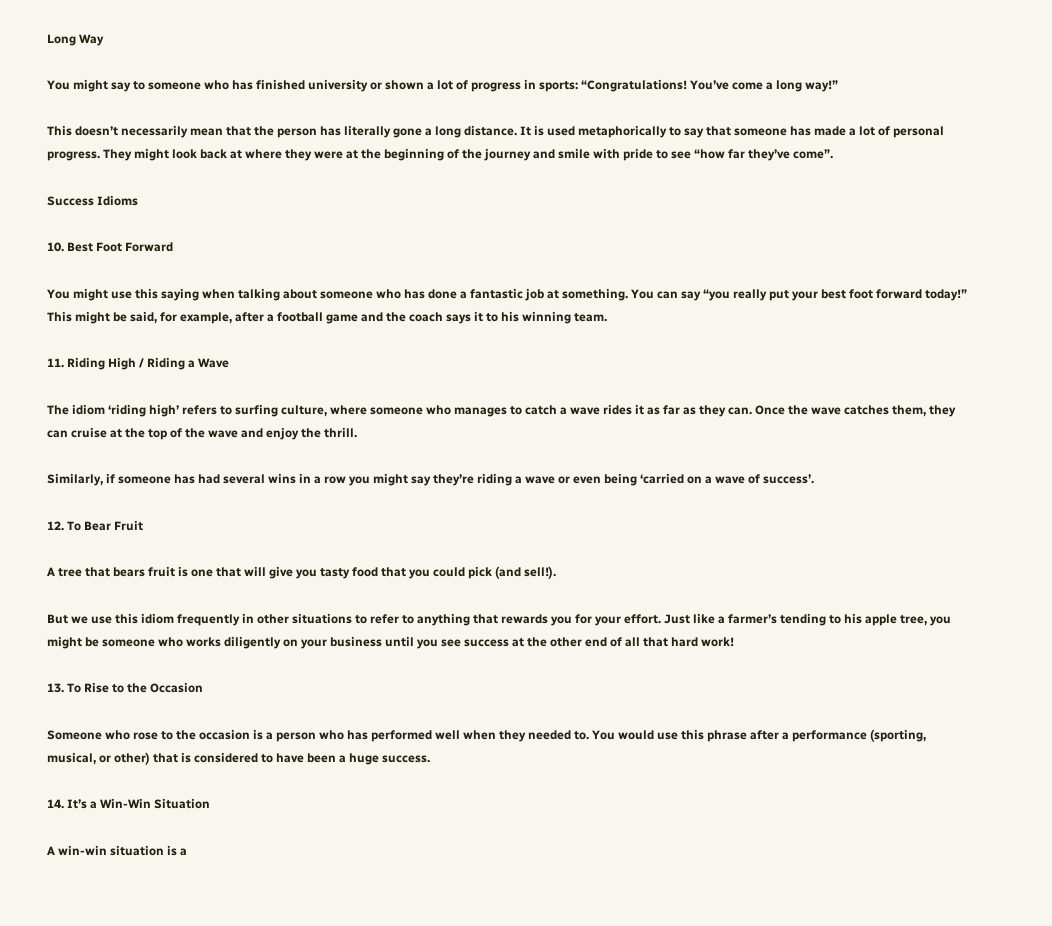Long Way

You might say to someone who has finished university or shown a lot of progress in sports: “Congratulations! You’ve come a long way!”

This doesn’t necessarily mean that the person has literally gone a long distance. It is used metaphorically to say that someone has made a lot of personal progress. They might look back at where they were at the beginning of the journey and smile with pride to see “how far they’ve come”.

Success Idioms

10. Best Foot Forward

You might use this saying when talking about someone who has done a fantastic job at something. You can say “you really put your best foot forward today!” This might be said, for example, after a football game and the coach says it to his winning team.

11. Riding High / Riding a Wave

The idiom ‘riding high’ refers to surfing culture, where someone who manages to catch a wave rides it as far as they can. Once the wave catches them, they can cruise at the top of the wave and enjoy the thrill.

Similarly, if someone has had several wins in a row you might say they’re riding a wave or even being ‘carried on a wave of success’.

12. To Bear Fruit

A tree that bears fruit is one that will give you tasty food that you could pick (and sell!).

But we use this idiom frequently in other situations to refer to anything that rewards you for your effort. Just like a farmer’s tending to his apple tree, you might be someone who works diligently on your business until you see success at the other end of all that hard work!

13. To Rise to the Occasion

Someone who rose to the occasion is a person who has performed well when they needed to. You would use this phrase after a performance (sporting, musical, or other) that is considered to have been a huge success.

14. It’s a Win-Win Situation

A win-win situation is a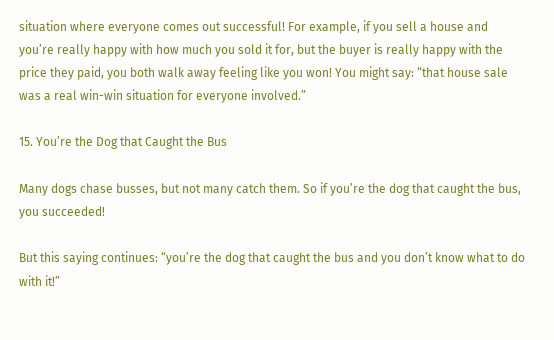situation where everyone comes out successful! For example, if you sell a house and you’re really happy with how much you sold it for, but the buyer is really happy with the price they paid, you both walk away feeling like you won! You might say: “that house sale was a real win-win situation for everyone involved.”

15. You’re the Dog that Caught the Bus

Many dogs chase busses, but not many catch them. So if you’re the dog that caught the bus, you succeeded!

But this saying continues: “you’re the dog that caught the bus and you don’t know what to do with it!”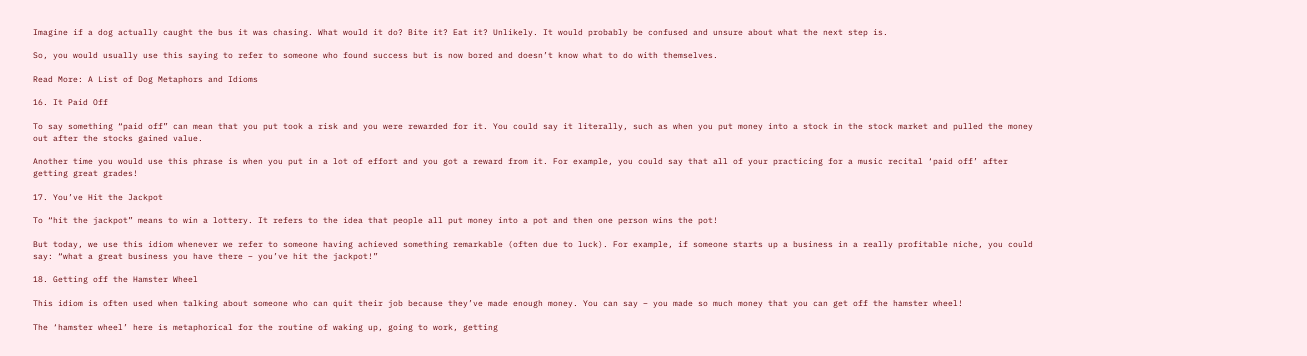Imagine if a dog actually caught the bus it was chasing. What would it do? Bite it? Eat it? Unlikely. It would probably be confused and unsure about what the next step is.

So, you would usually use this saying to refer to someone who found success but is now bored and doesn’t know what to do with themselves.

Read More: A List of Dog Metaphors and Idioms

16. It Paid Off

To say something “paid off” can mean that you put took a risk and you were rewarded for it. You could say it literally, such as when you put money into a stock in the stock market and pulled the money out after the stocks gained value.

Another time you would use this phrase is when you put in a lot of effort and you got a reward from it. For example, you could say that all of your practicing for a music recital ‘paid off’ after getting great grades!

17. You’ve Hit the Jackpot

To “hit the jackpot” means to win a lottery. It refers to the idea that people all put money into a pot and then one person wins the pot!

But today, we use this idiom whenever we refer to someone having achieved something remarkable (often due to luck). For example, if someone starts up a business in a really profitable niche, you could say: “what a great business you have there – you’ve hit the jackpot!”

18. Getting off the Hamster Wheel

This idiom is often used when talking about someone who can quit their job because they’ve made enough money. You can say – you made so much money that you can get off the hamster wheel!

The ‘hamster wheel’ here is metaphorical for the routine of waking up, going to work, getting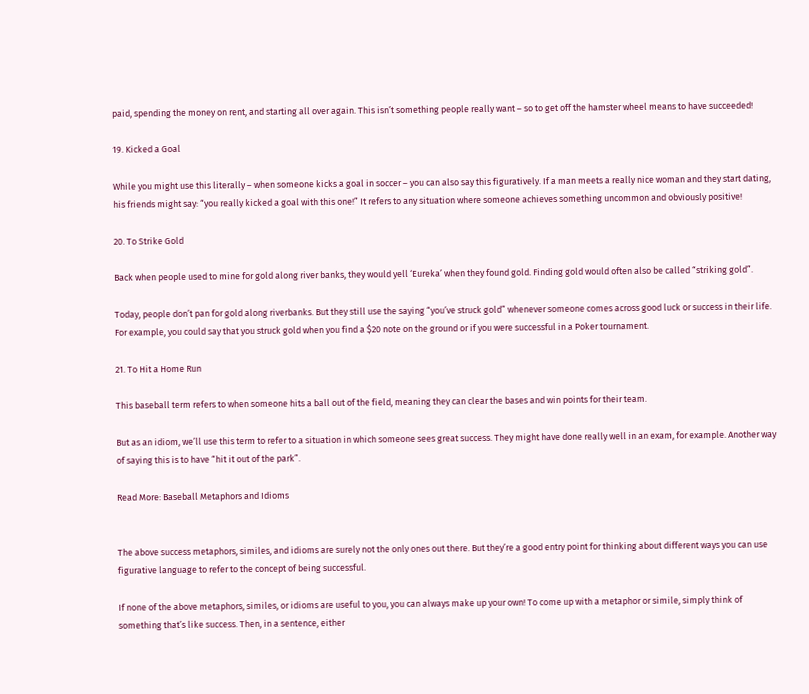paid, spending the money on rent, and starting all over again. This isn’t something people really want – so to get off the hamster wheel means to have succeeded!

19. Kicked a Goal

While you might use this literally – when someone kicks a goal in soccer – you can also say this figuratively. If a man meets a really nice woman and they start dating, his friends might say: “you really kicked a goal with this one!” It refers to any situation where someone achieves something uncommon and obviously positive!

20. To Strike Gold

Back when people used to mine for gold along river banks, they would yell ‘Eureka’ when they found gold. Finding gold would often also be called “striking gold”.

Today, people don’t pan for gold along riverbanks. But they still use the saying “you’ve struck gold” whenever someone comes across good luck or success in their life. For example, you could say that you struck gold when you find a $20 note on the ground or if you were successful in a Poker tournament.

21. To Hit a Home Run

This baseball term refers to when someone hits a ball out of the field, meaning they can clear the bases and win points for their team.

But as an idiom, we’ll use this term to refer to a situation in which someone sees great success. They might have done really well in an exam, for example. Another way of saying this is to have “hit it out of the park”.

Read More: Baseball Metaphors and Idioms


The above success metaphors, similes, and idioms are surely not the only ones out there. But they’re a good entry point for thinking about different ways you can use figurative language to refer to the concept of being successful.

If none of the above metaphors, similes, or idioms are useful to you, you can always make up your own! To come up with a metaphor or simile, simply think of something that’s like success. Then, in a sentence, either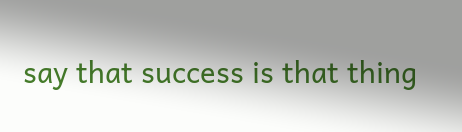say that success is that thing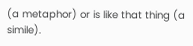(a metaphor) or is like that thing (a simile).